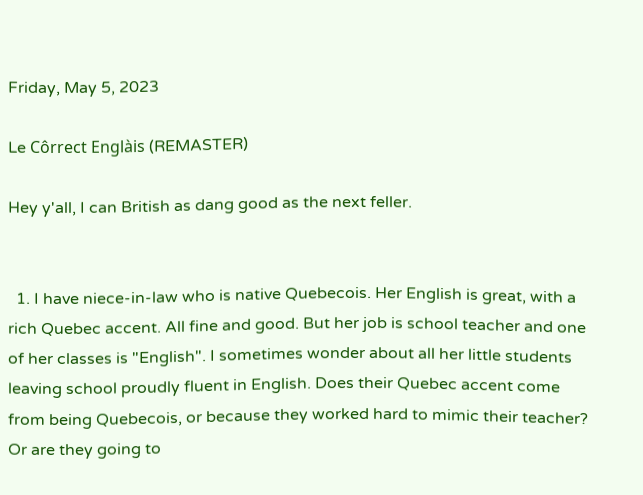Friday, May 5, 2023

Le Côrrect Englàis (REMASTER)

Hey y'all, I can British as dang good as the next feller.


  1. I have niece-in-law who is native Quebecois. Her English is great, with a rich Quebec accent. All fine and good. But her job is school teacher and one of her classes is "English". I sometimes wonder about all her little students leaving school proudly fluent in English. Does their Quebec accent come from being Quebecois, or because they worked hard to mimic their teacher? Or are they going to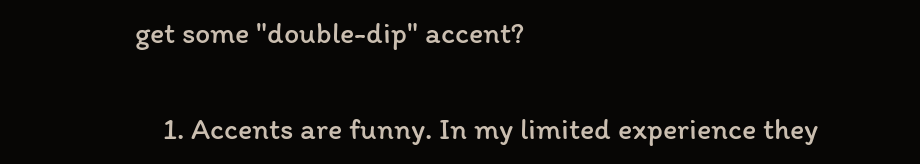get some "double-dip" accent?

    1. Accents are funny. In my limited experience they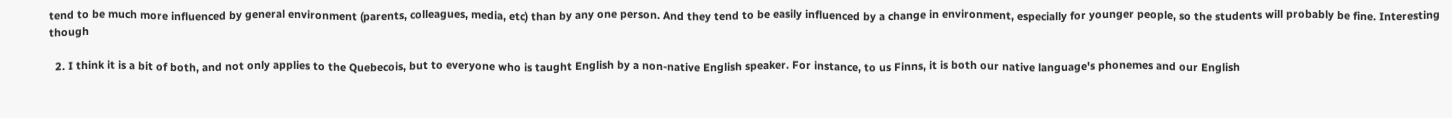tend to be much more influenced by general environment (parents, colleagues, media, etc) than by any one person. And they tend to be easily influenced by a change in environment, especially for younger people, so the students will probably be fine. Interesting though

  2. I think it is a bit of both, and not only applies to the Quebecois, but to everyone who is taught English by a non-native English speaker. For instance, to us Finns, it is both our native language's phonemes and our English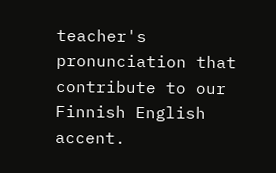teacher's pronunciation that contribute to our Finnish English accent.